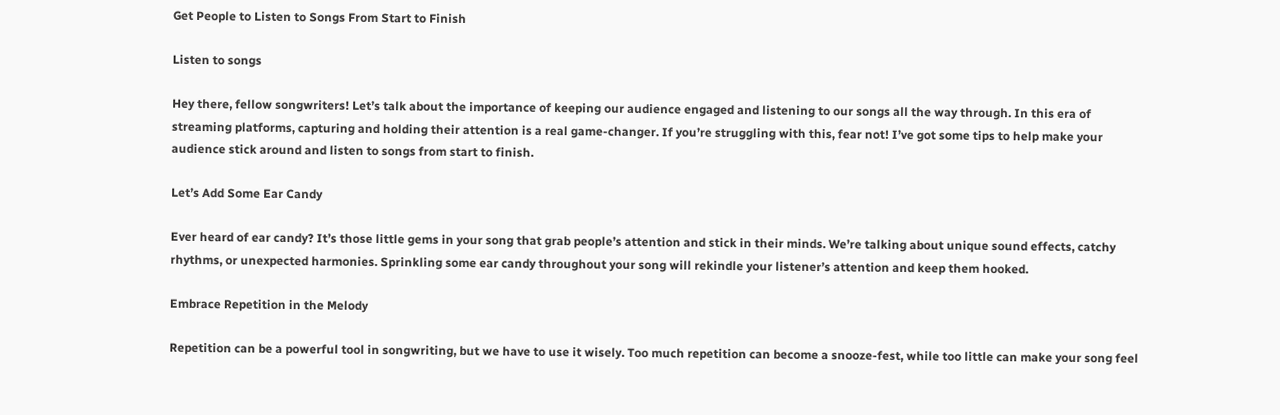Get People to Listen to Songs From Start to Finish

Listen to songs

Hey there, fellow songwriters! Let’s talk about the importance of keeping our audience engaged and listening to our songs all the way through. In this era of streaming platforms, capturing and holding their attention is a real game-changer. If you’re struggling with this, fear not! I’ve got some tips to help make your audience stick around and listen to songs from start to finish.

Let’s Add Some Ear Candy

Ever heard of ear candy? It’s those little gems in your song that grab people’s attention and stick in their minds. We’re talking about unique sound effects, catchy rhythms, or unexpected harmonies. Sprinkling some ear candy throughout your song will rekindle your listener’s attention and keep them hooked.

Embrace Repetition in the Melody

Repetition can be a powerful tool in songwriting, but we have to use it wisely. Too much repetition can become a snooze-fest, while too little can make your song feel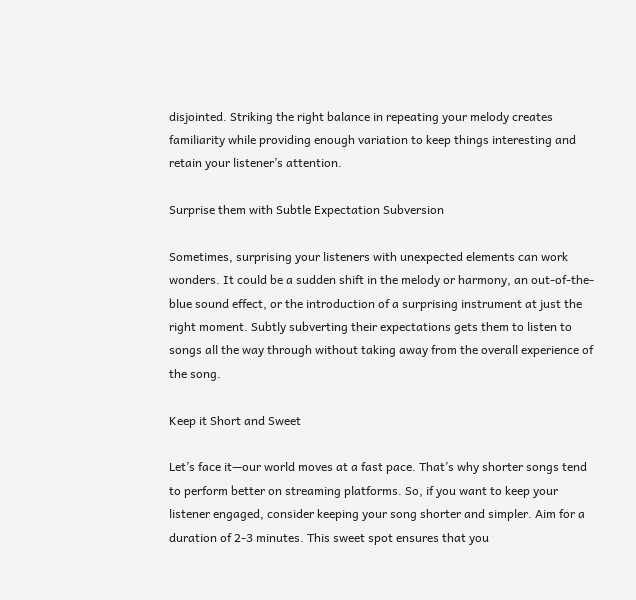disjointed. Striking the right balance in repeating your melody creates familiarity while providing enough variation to keep things interesting and retain your listener’s attention.

Surprise them with Subtle Expectation Subversion

Sometimes, surprising your listeners with unexpected elements can work wonders. It could be a sudden shift in the melody or harmony, an out-of-the-blue sound effect, or the introduction of a surprising instrument at just the right moment. Subtly subverting their expectations gets them to listen to songs all the way through without taking away from the overall experience of the song.

Keep it Short and Sweet

Let’s face it—our world moves at a fast pace. That’s why shorter songs tend to perform better on streaming platforms. So, if you want to keep your listener engaged, consider keeping your song shorter and simpler. Aim for a duration of 2-3 minutes. This sweet spot ensures that you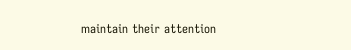maintain their attention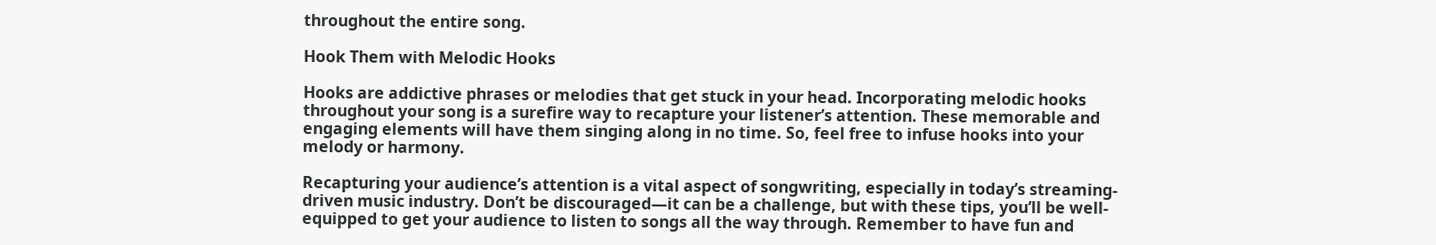throughout the entire song.

Hook Them with Melodic Hooks

Hooks are addictive phrases or melodies that get stuck in your head. Incorporating melodic hooks throughout your song is a surefire way to recapture your listener’s attention. These memorable and engaging elements will have them singing along in no time. So, feel free to infuse hooks into your melody or harmony.

Recapturing your audience’s attention is a vital aspect of songwriting, especially in today’s streaming-driven music industry. Don’t be discouraged—it can be a challenge, but with these tips, you’ll be well-equipped to get your audience to listen to songs all the way through. Remember to have fun and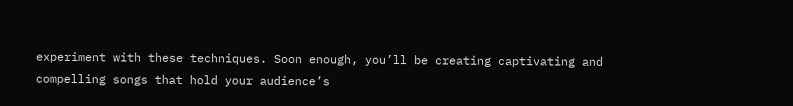experiment with these techniques. Soon enough, you’ll be creating captivating and compelling songs that hold your audience’s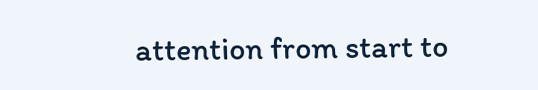attention from start to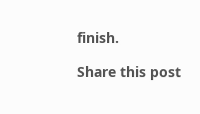finish.

Share this post